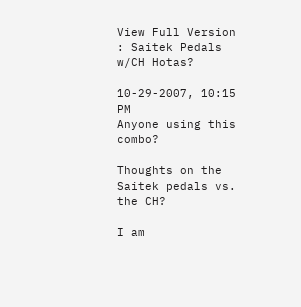View Full Version : Saitek Pedals w/CH Hotas?

10-29-2007, 10:15 PM
Anyone using this combo?

Thoughts on the Saitek pedals vs. the CH?

I am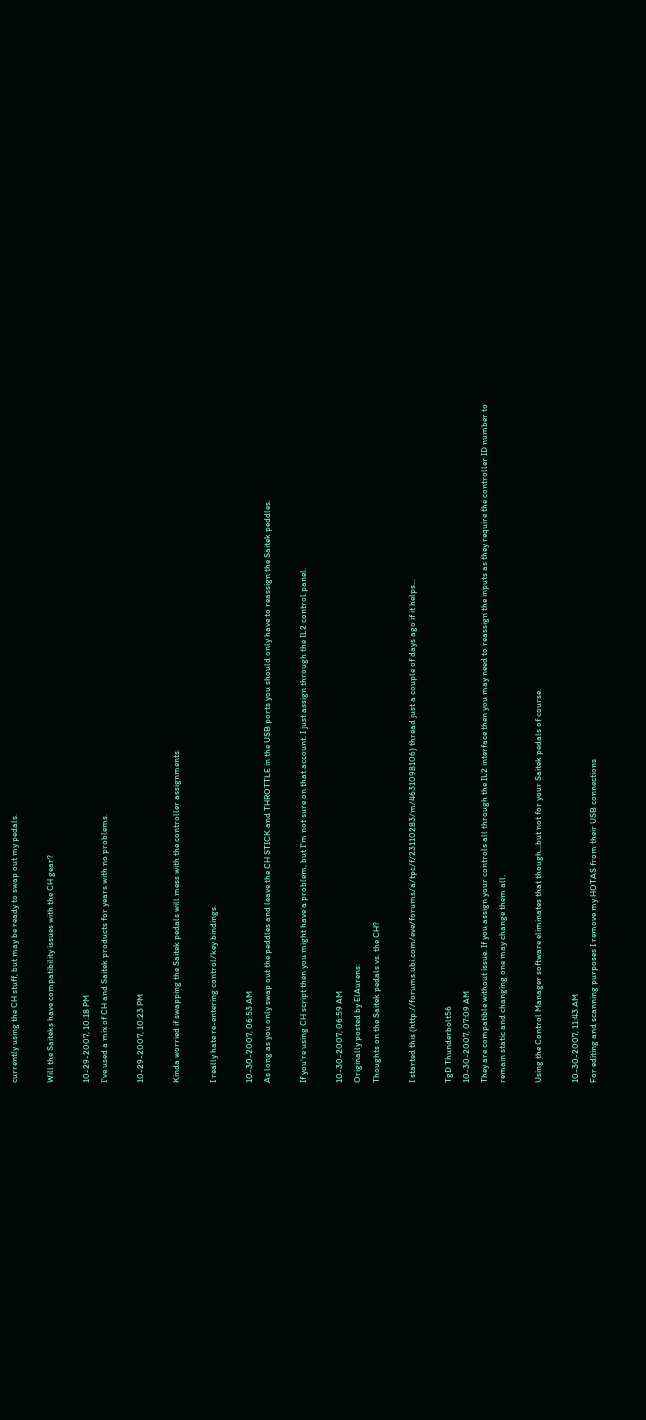currently using the CH stuff, but may be ready to swap out my pedals.

Will the Saiteks have compatibility issues with the CH gear?

10-29-2007, 10:18 PM
I've used a mix of CH and Saitek products for years with no problems.

10-29-2007, 10:23 PM

Kinda worried if swapping the Saitek pedals will mess with the controller assignments.

I really hate re-entering control/key bindings.

10-30-2007, 06:53 AM
As long as you only swap out the peddles and leave the CH STICK and THROTTLE in the USB ports you should only have to reassign the Saitek peddles.

If you're using CH script then you might have a problem, but I'm not sure on that account. I just assign through the IL2 control panel.

10-30-2007, 06:59 AM
Originally posted by ElAurens:
Thoughts on the Saitek pedals vs. the CH?

I started this (http://forums.ubi.com/eve/forums/a/tpc/f/23110283/m/4631098106) thread just a couple of days ago if it helps...

TgD Thunderbolt56
10-30-2007, 07:09 AM
They are compatible without issue. If you assign your controls all through the IL2 interface then you may need to reassign the inputs as they require the controller ID number to remain static and changing one may change them all.

Using the Control Manager software eliminates that though...but not for your Saitek pedals of course.

10-30-2007, 11:43 AM
For editing and scanning purposes I remove my HOTAS from their USB connections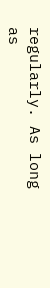regularly. As long as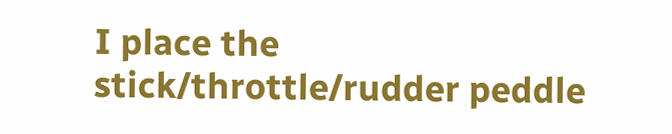I place the stick/throttle/rudder peddle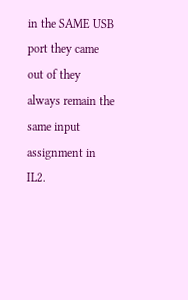in the SAME USB port they came out of they always remain the same input assignment in IL2.